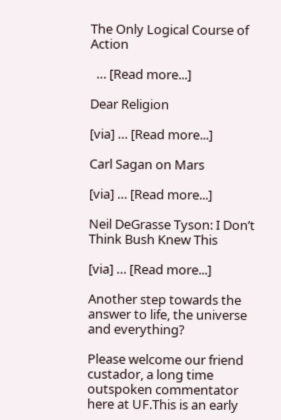The Only Logical Course of Action

  … [Read more...]

Dear Religion

[via] … [Read more...]

Carl Sagan on Mars

[via] … [Read more...]

Neil DeGrasse Tyson: I Don’t Think Bush Knew This

[via] … [Read more...]

Another step towards the answer to life, the universe and everything?

Please welcome our friend custador, a long time outspoken commentator here at UF.This is an early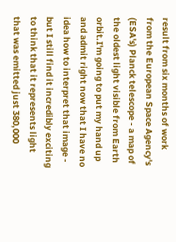result from six months of work from the European Space Agency's (ESA's) Planck telescope - a map of the oldest light visible from Earth orbit.I'm going to put my hand up and admit right now that I have no idea how to interpret that image - but I still find it incredibly exciting to think that it represents light that was emitted just 380,000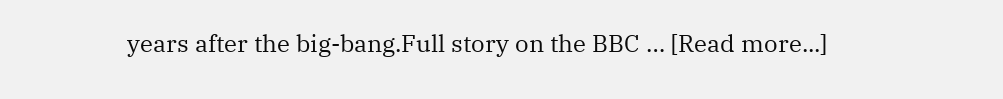years after the big-bang.Full story on the BBC … [Read more...]